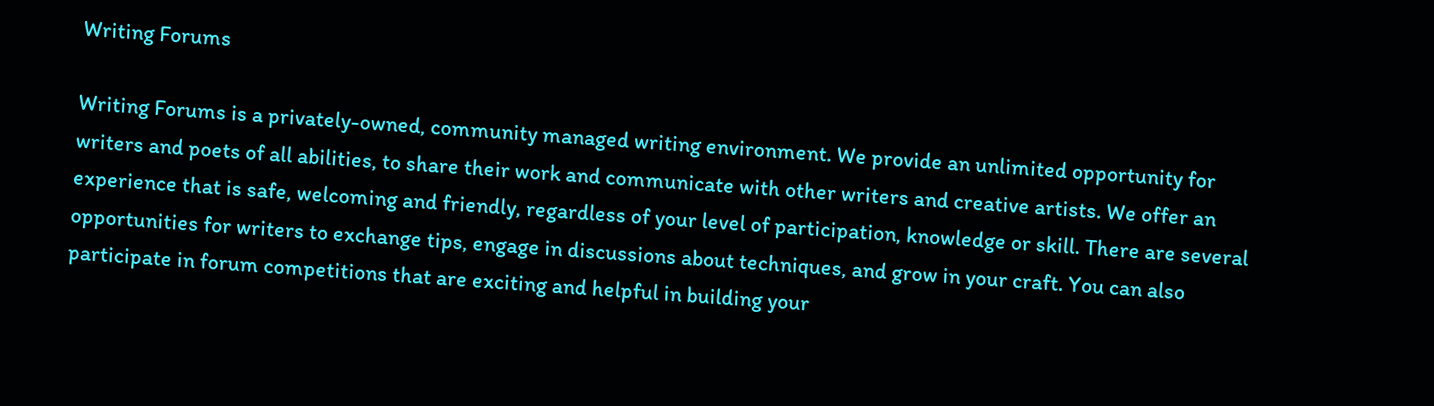Writing Forums

Writing Forums is a privately-owned, community managed writing environment. We provide an unlimited opportunity for writers and poets of all abilities, to share their work and communicate with other writers and creative artists. We offer an experience that is safe, welcoming and friendly, regardless of your level of participation, knowledge or skill. There are several opportunities for writers to exchange tips, engage in discussions about techniques, and grow in your craft. You can also participate in forum competitions that are exciting and helpful in building your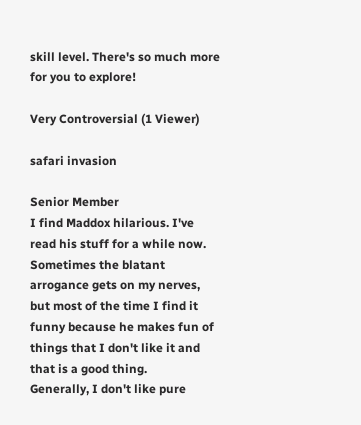skill level. There's so much more for you to explore!

Very Controversial (1 Viewer)

safari invasion

Senior Member
I find Maddox hilarious. I've read his stuff for a while now. Sometimes the blatant arrogance gets on my nerves, but most of the time I find it funny because he makes fun of things that I don't like it and that is a good thing.
Generally, I don't like pure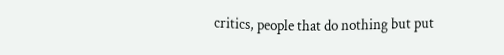critics, people that do nothing but put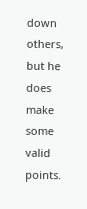down others, but he does make some valid points.